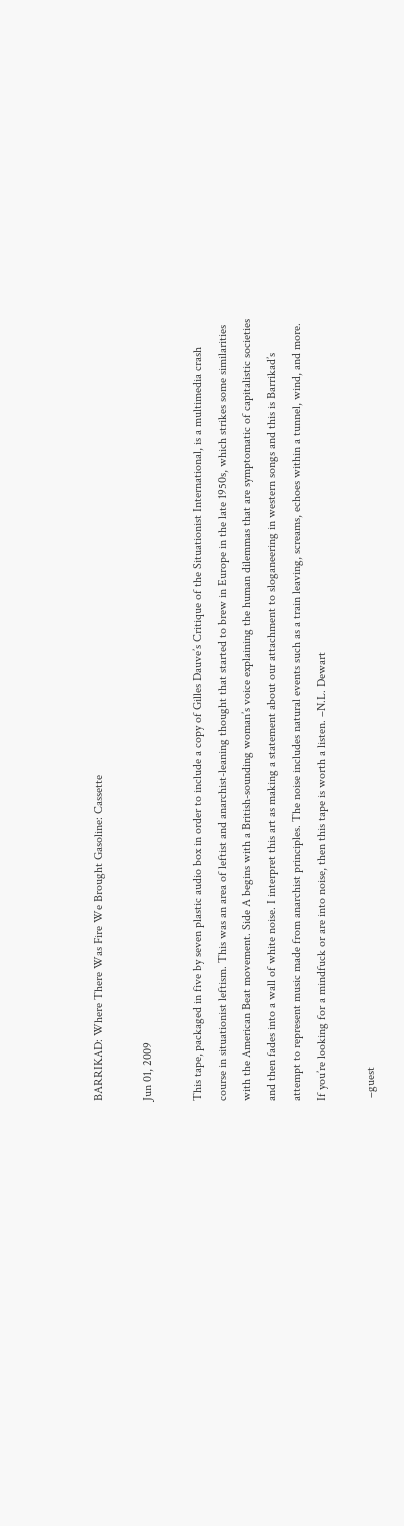BARRIKAD: Where There Was Fire We Brought Gasoline: Cassette

Jun 01, 2009

This tape, packaged in five by seven plastic audio box in order to include a copy of Gilles Dauve’s Critique of the Situationist International, is a multimedia crash course in situationist leftism. This was an area of leftist and anarchist-leaning thought that started to brew in Europe in the late 1950s, which strikes some similarities with the American Beat movement. Side A begins with a British-sounding woman’s voice explaining the human dilemmas that are symptomatic of capitalistic societies and then fades into a wall of white noise. I interpret this art as making a statement about our attachment to sloganeering in western songs and this is Barrikad’s attempt to represent music made from anarchist principles. The noise includes natural events such as a train leaving, screams, echoes within a tunnel, wind, and more. If you’re looking for a mindfuck or are into noise, then this tape is worth a listen. –N.L. Dewart

 –guest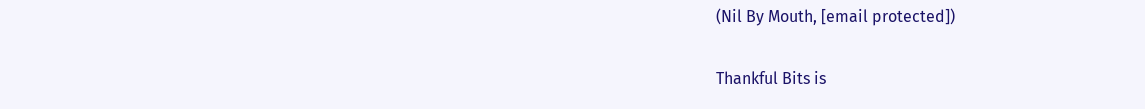(Nil By Mouth, [email protected])

Thankful Bits is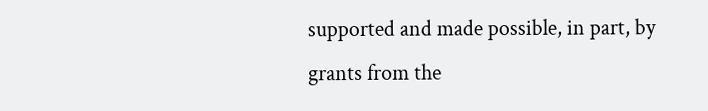supported and made possible, in part, by grants from the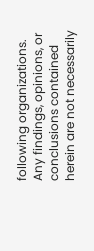following organizations.
Any findings, opinions, or conclusions contained herein are not necessarily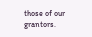those of our grantors.